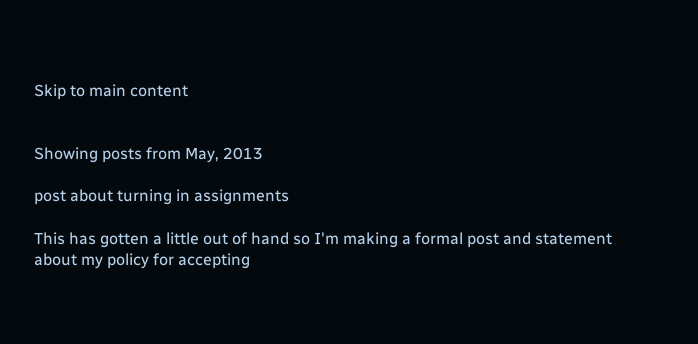Skip to main content


Showing posts from May, 2013

post about turning in assignments

This has gotten a little out of hand so I'm making a formal post and statement about my policy for accepting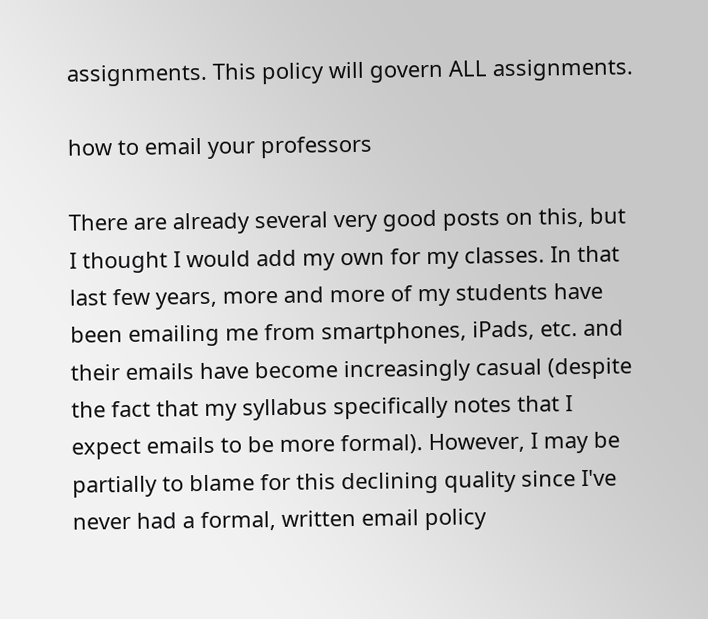assignments. This policy will govern ALL assignments.

how to email your professors

There are already several very good posts on this, but I thought I would add my own for my classes. In that last few years, more and more of my students have been emailing me from smartphones, iPads, etc. and their emails have become increasingly casual (despite the fact that my syllabus specifically notes that I expect emails to be more formal). However, I may be partially to blame for this declining quality since I've never had a formal, written email policy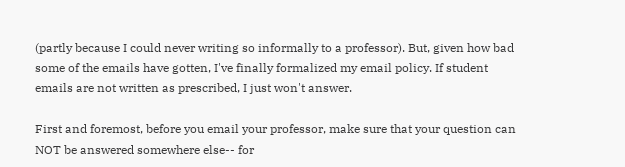(partly because I could never writing so informally to a professor). But, given how bad some of the emails have gotten, I've finally formalized my email policy. If student emails are not written as prescribed, I just won't answer.

First and foremost, before you email your professor, make sure that your question can NOT be answered somewhere else-- for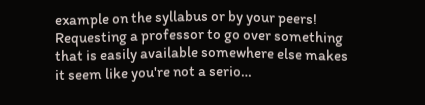example on the syllabus or by your peers! Requesting a professor to go over something that is easily available somewhere else makes it seem like you're not a serio…